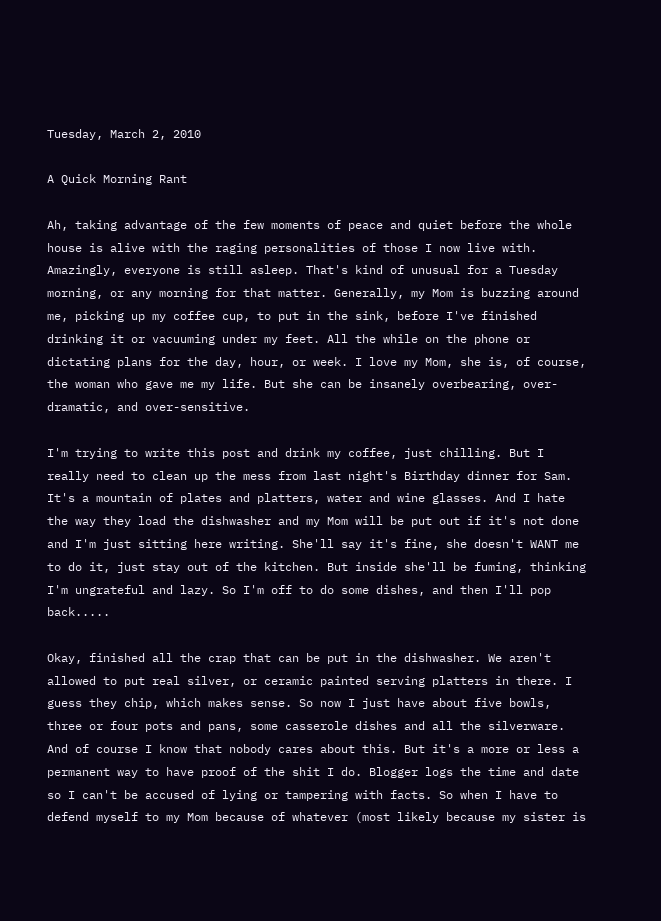Tuesday, March 2, 2010

A Quick Morning Rant

Ah, taking advantage of the few moments of peace and quiet before the whole house is alive with the raging personalities of those I now live with. Amazingly, everyone is still asleep. That's kind of unusual for a Tuesday morning, or any morning for that matter. Generally, my Mom is buzzing around me, picking up my coffee cup, to put in the sink, before I've finished drinking it or vacuuming under my feet. All the while on the phone or dictating plans for the day, hour, or week. I love my Mom, she is, of course, the woman who gave me my life. But she can be insanely overbearing, over-dramatic, and over-sensitive.

I'm trying to write this post and drink my coffee, just chilling. But I really need to clean up the mess from last night's Birthday dinner for Sam. It's a mountain of plates and platters, water and wine glasses. And I hate the way they load the dishwasher and my Mom will be put out if it's not done and I'm just sitting here writing. She'll say it's fine, she doesn't WANT me to do it, just stay out of the kitchen. But inside she'll be fuming, thinking I'm ungrateful and lazy. So I'm off to do some dishes, and then I'll pop back.....

Okay, finished all the crap that can be put in the dishwasher. We aren't allowed to put real silver, or ceramic painted serving platters in there. I guess they chip, which makes sense. So now I just have about five bowls, three or four pots and pans, some casserole dishes and all the silverware. And of course I know that nobody cares about this. But it's a more or less a permanent way to have proof of the shit I do. Blogger logs the time and date so I can't be accused of lying or tampering with facts. So when I have to defend myself to my Mom because of whatever (most likely because my sister is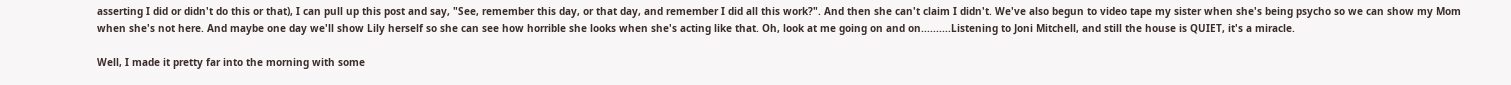asserting I did or didn't do this or that), I can pull up this post and say, "See, remember this day, or that day, and remember I did all this work?". And then she can't claim I didn't. We've also begun to video tape my sister when she's being psycho so we can show my Mom when she's not here. And maybe one day we'll show Lily herself so she can see how horrible she looks when she's acting like that. Oh, look at me going on and on..........Listening to Joni Mitchell, and still the house is QUIET, it's a miracle.

Well, I made it pretty far into the morning with some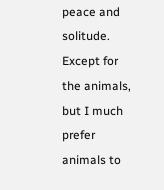peace and solitude. Except for the animals, but I much prefer animals to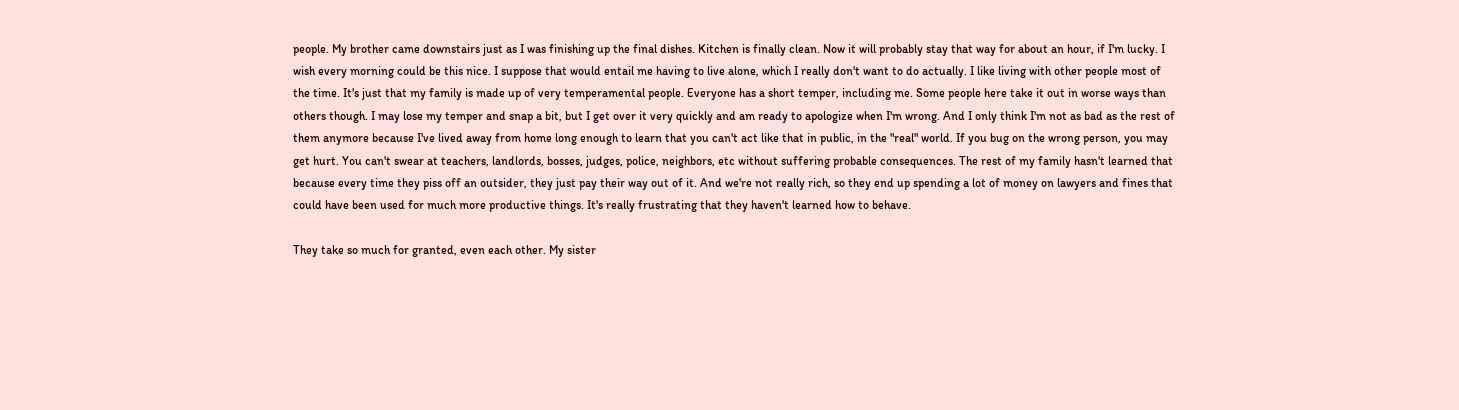people. My brother came downstairs just as I was finishing up the final dishes. Kitchen is finally clean. Now it will probably stay that way for about an hour, if I'm lucky. I wish every morning could be this nice. I suppose that would entail me having to live alone, which I really don't want to do actually. I like living with other people most of the time. It's just that my family is made up of very temperamental people. Everyone has a short temper, including me. Some people here take it out in worse ways than others though. I may lose my temper and snap a bit, but I get over it very quickly and am ready to apologize when I'm wrong. And I only think I'm not as bad as the rest of them anymore because I've lived away from home long enough to learn that you can't act like that in public, in the "real" world. If you bug on the wrong person, you may get hurt. You can't swear at teachers, landlords, bosses, judges, police, neighbors, etc without suffering probable consequences. The rest of my family hasn't learned that because every time they piss off an outsider, they just pay their way out of it. And we're not really rich, so they end up spending a lot of money on lawyers and fines that could have been used for much more productive things. It's really frustrating that they haven't learned how to behave.

They take so much for granted, even each other. My sister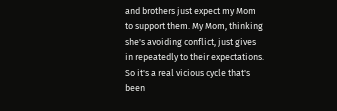and brothers just expect my Mom to support them. My Mom, thinking she's avoiding conflict, just gives in repeatedly to their expectations. So it's a real vicious cycle that's been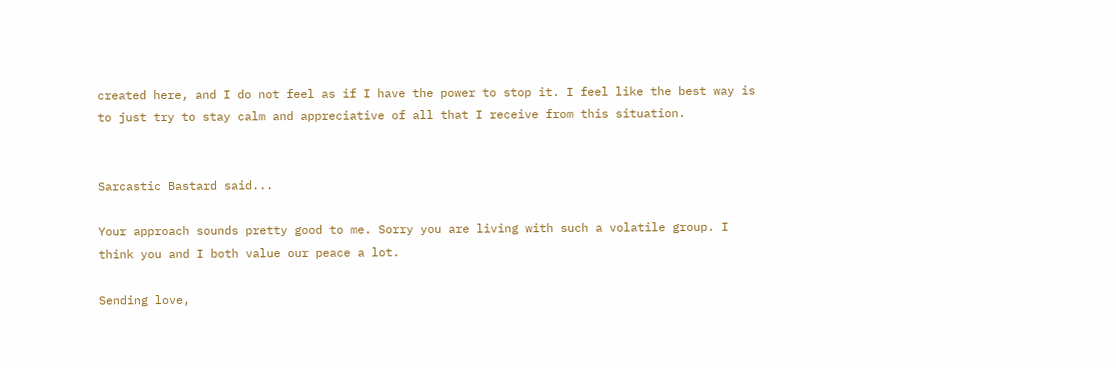created here, and I do not feel as if I have the power to stop it. I feel like the best way is to just try to stay calm and appreciative of all that I receive from this situation.


Sarcastic Bastard said...

Your approach sounds pretty good to me. Sorry you are living with such a volatile group. I think you and I both value our peace a lot.

Sending love,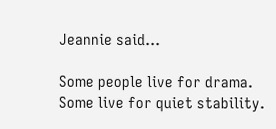Jeannie said...

Some people live for drama. Some live for quiet stability.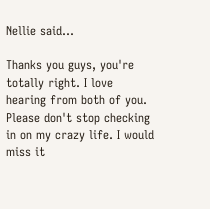Nellie said...

Thanks you guys, you're totally right. I love hearing from both of you. Please don't stop checking in on my crazy life. I would miss it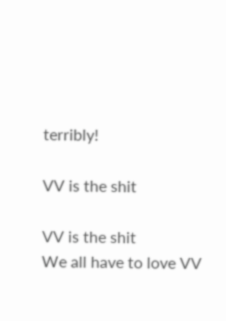terribly!

VV is the shit

VV is the shit
We all have to love VV